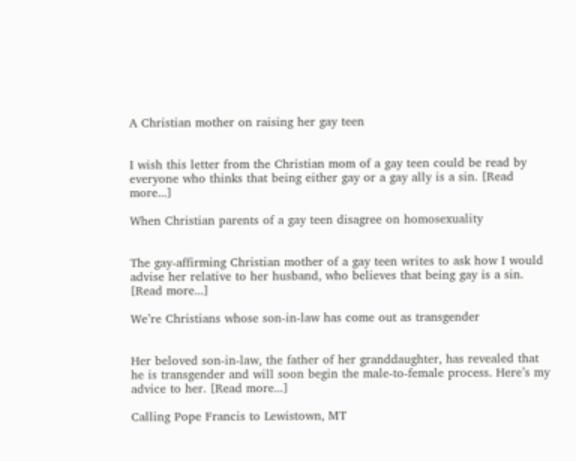A Christian mother on raising her gay teen


I wish this letter from the Christian mom of a gay teen could be read by everyone who thinks that being either gay or a gay ally is a sin. [Read more...]

When Christian parents of a gay teen disagree on homosexuality


The gay-affirming Christian mother of a gay teen writes to ask how I would advise her relative to her husband, who believes that being gay is a sin. [Read more...]

We’re Christians whose son-in-law has come out as transgender


Her beloved son-in-law, the father of her granddaughter, has revealed that he is transgender and will soon begin the male-to-female process. Here’s my advice to her. [Read more...]

Calling Pope Francis to Lewistown, MT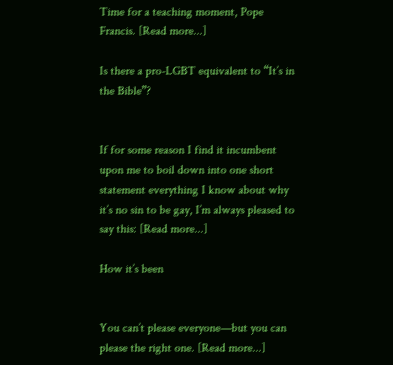Time for a teaching moment, Pope Francis. [Read more...]

Is there a pro-LGBT equivalent to “It’s in the Bible”?


If for some reason I find it incumbent upon me to boil down into one short statement everything I know about why it’s no sin to be gay, I’m always pleased to say this: [Read more...]

How it’s been


You can’t please everyone—but you can please the right one. [Read more...]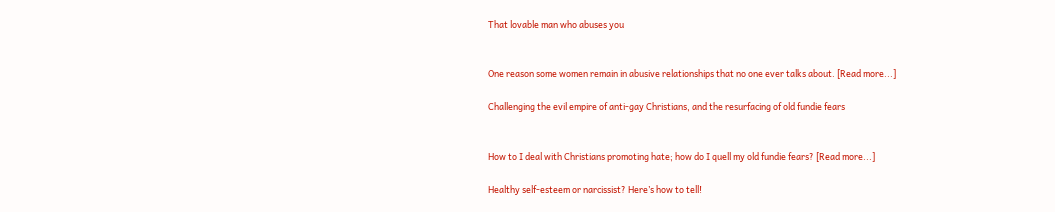That lovable man who abuses you


One reason some women remain in abusive relationships that no one ever talks about. [Read more...]

Challenging the evil empire of anti-gay Christians, and the resurfacing of old fundie fears


How to I deal with Christians promoting hate; how do I quell my old fundie fears? [Read more...]

Healthy self-esteem or narcissist? Here’s how to tell!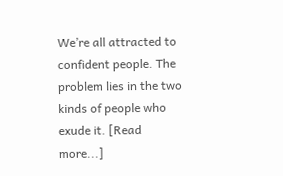We’re all attracted to confident people. The problem lies in the two kinds of people who exude it. [Read more...]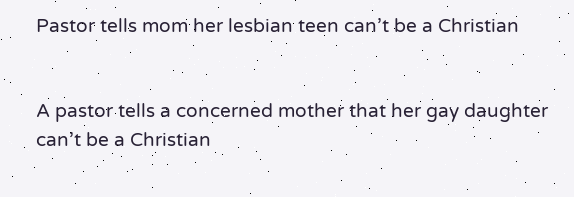Pastor tells mom her lesbian teen can’t be a Christian


A pastor tells a concerned mother that her gay daughter can’t be a Christian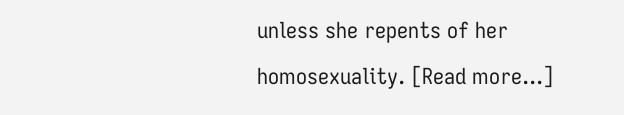unless she repents of her homosexuality. [Read more...]